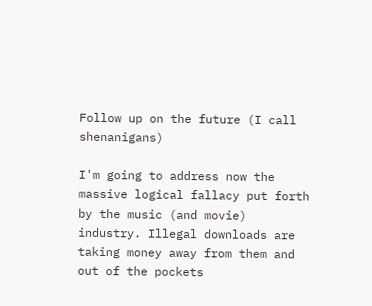Follow up on the future (I call shenanigans)

I'm going to address now the massive logical fallacy put forth by the music (and movie) industry. Illegal downloads are taking money away from them and out of the pockets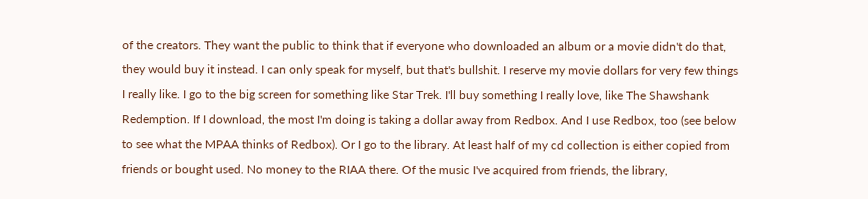of the creators. They want the public to think that if everyone who downloaded an album or a movie didn't do that, they would buy it instead. I can only speak for myself, but that's bullshit. I reserve my movie dollars for very few things I really like. I go to the big screen for something like Star Trek. I'll buy something I really love, like The Shawshank Redemption. If I download, the most I'm doing is taking a dollar away from Redbox. And I use Redbox, too (see below to see what the MPAA thinks of Redbox). Or I go to the library. At least half of my cd collection is either copied from friends or bought used. No money to the RIAA there. Of the music I've acquired from friends, the library,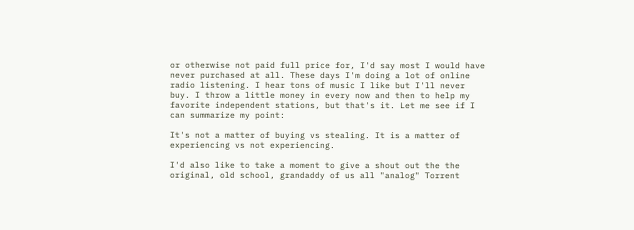or otherwise not paid full price for, I'd say most I would have never purchased at all. These days I'm doing a lot of online radio listening. I hear tons of music I like but I'll never buy. I throw a little money in every now and then to help my favorite independent stations, but that's it. Let me see if I can summarize my point:

It's not a matter of buying vs stealing. It is a matter of experiencing vs not experiencing.

I'd also like to take a moment to give a shout out the the original, old school, grandaddy of us all "analog" Torrent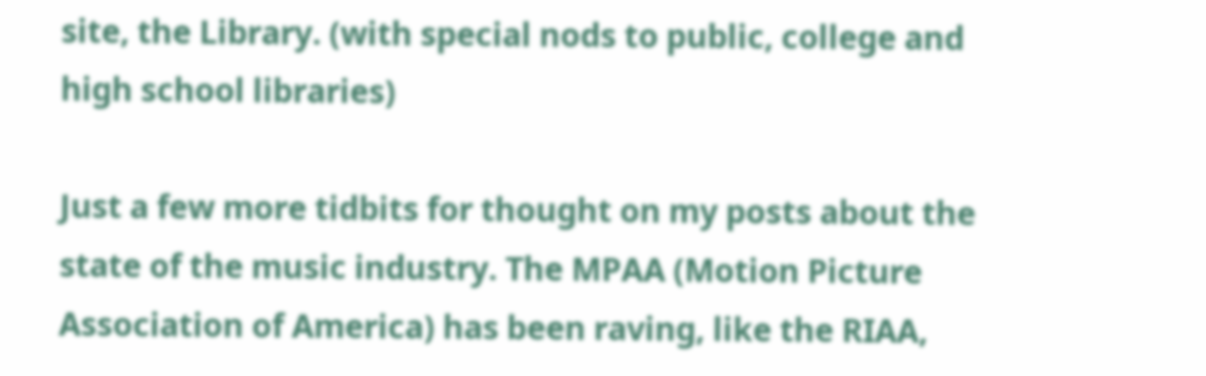site, the Library. (with special nods to public, college and high school libraries)

Just a few more tidbits for thought on my posts about the state of the music industry. The MPAA (Motion Picture Association of America) has been raving, like the RIAA,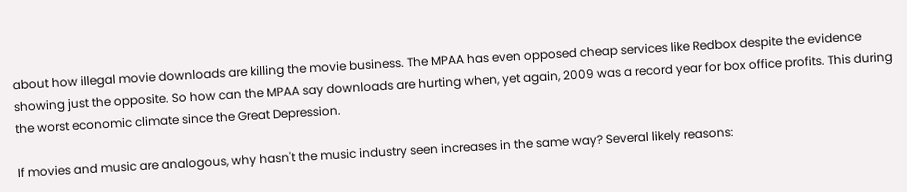about how illegal movie downloads are killing the movie business. The MPAA has even opposed cheap services like Redbox despite the evidence showing just the opposite. So how can the MPAA say downloads are hurting when, yet again, 2009 was a record year for box office profits. This during the worst economic climate since the Great Depression.

If movies and music are analogous, why hasn't the music industry seen increases in the same way? Several likely reasons: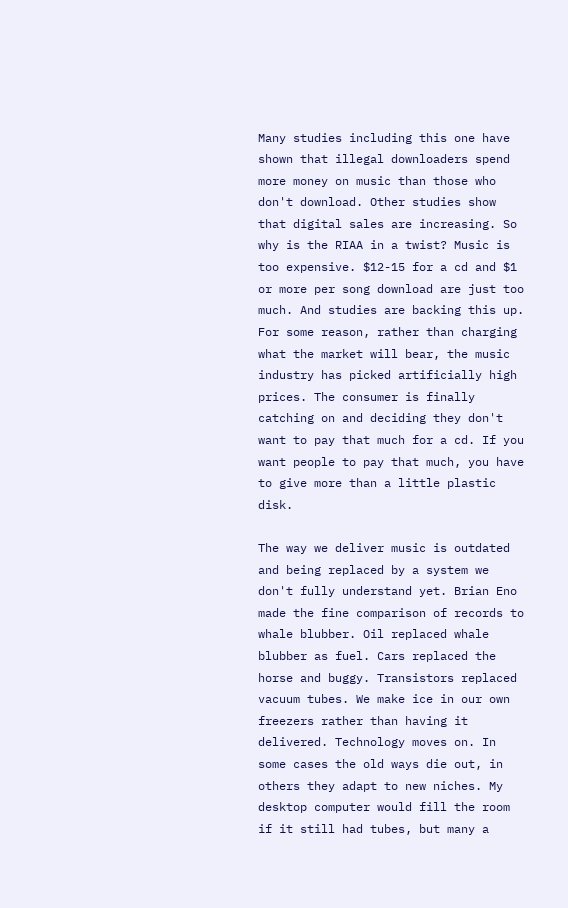Many studies including this one have shown that illegal downloaders spend more money on music than those who don't download. Other studies show that digital sales are increasing. So why is the RIAA in a twist? Music is too expensive. $12-15 for a cd and $1 or more per song download are just too much. And studies are backing this up. For some reason, rather than charging what the market will bear, the music industry has picked artificially high prices. The consumer is finally catching on and deciding they don't want to pay that much for a cd. If you want people to pay that much, you have to give more than a little plastic disk.

The way we deliver music is outdated and being replaced by a system we don't fully understand yet. Brian Eno made the fine comparison of records to whale blubber. Oil replaced whale blubber as fuel. Cars replaced the horse and buggy. Transistors replaced vacuum tubes. We make ice in our own freezers rather than having it delivered. Technology moves on. In some cases the old ways die out, in others they adapt to new niches. My desktop computer would fill the room if it still had tubes, but many a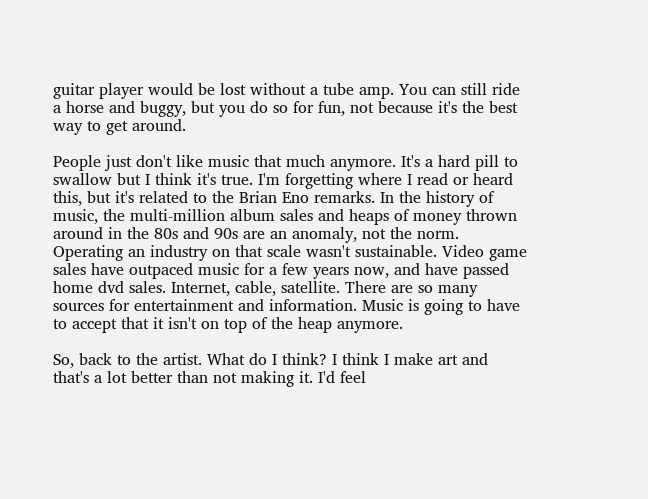guitar player would be lost without a tube amp. You can still ride a horse and buggy, but you do so for fun, not because it's the best way to get around.

People just don't like music that much anymore. It's a hard pill to swallow but I think it's true. I'm forgetting where I read or heard this, but it's related to the Brian Eno remarks. In the history of music, the multi-million album sales and heaps of money thrown around in the 80s and 90s are an anomaly, not the norm. Operating an industry on that scale wasn't sustainable. Video game sales have outpaced music for a few years now, and have passed home dvd sales. Internet, cable, satellite. There are so many sources for entertainment and information. Music is going to have to accept that it isn't on top of the heap anymore.

So, back to the artist. What do I think? I think I make art and that's a lot better than not making it. I'd feel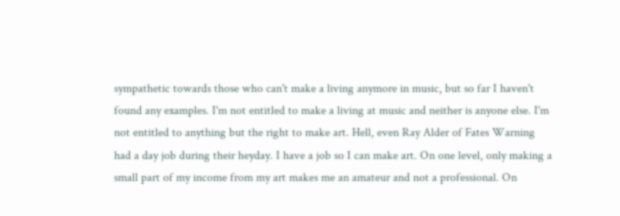sympathetic towards those who can't make a living anymore in music, but so far I haven't found any examples. I'm not entitled to make a living at music and neither is anyone else. I'm not entitled to anything but the right to make art. Hell, even Ray Alder of Fates Warning had a day job during their heyday. I have a job so I can make art. On one level, only making a small part of my income from my art makes me an amateur and not a professional. On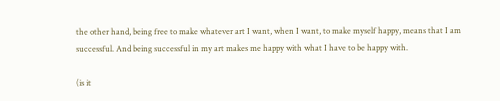the other hand, being free to make whatever art I want, when I want, to make myself happy, means that I am successful. And being successful in my art makes me happy with what I have to be happy with.

(is it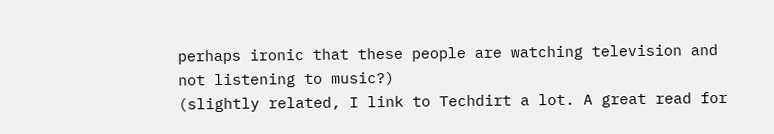perhaps ironic that these people are watching television and not listening to music?)
(slightly related, I link to Techdirt a lot. A great read for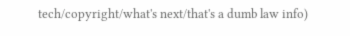tech/copyright/what's next/that's a dumb law info)